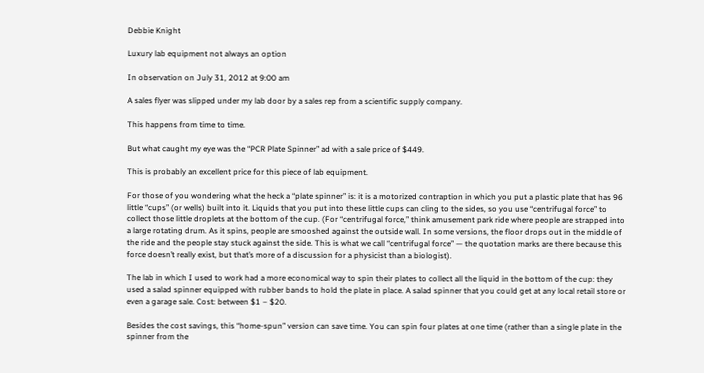Debbie Knight

Luxury lab equipment not always an option

In observation on July 31, 2012 at 9:00 am

A sales flyer was slipped under my lab door by a sales rep from a scientific supply company.

This happens from time to time.

But what caught my eye was the “PCR Plate Spinner” ad with a sale price of $449.

This is probably an excellent price for this piece of lab equipment.

For those of you wondering what the heck a “plate spinner” is: it is a motorized contraption in which you put a plastic plate that has 96 little “cups” (or wells) built into it. Liquids that you put into these little cups can cling to the sides, so you use “centrifugal force” to collect those little droplets at the bottom of the cup. (For “centrifugal force,” think amusement park ride where people are strapped into a large rotating drum. As it spins, people are smooshed against the outside wall. In some versions, the floor drops out in the middle of the ride and the people stay stuck against the side. This is what we call “centrifugal force” — the quotation marks are there because this force doesn’t really exist, but that’s more of a discussion for a physicist than a biologist).

The lab in which I used to work had a more economical way to spin their plates to collect all the liquid in the bottom of the cup: they used a salad spinner equipped with rubber bands to hold the plate in place. A salad spinner that you could get at any local retail store or even a garage sale. Cost: between $1 – $20.

Besides the cost savings, this “home-spun” version can save time. You can spin four plates at one time (rather than a single plate in the spinner from the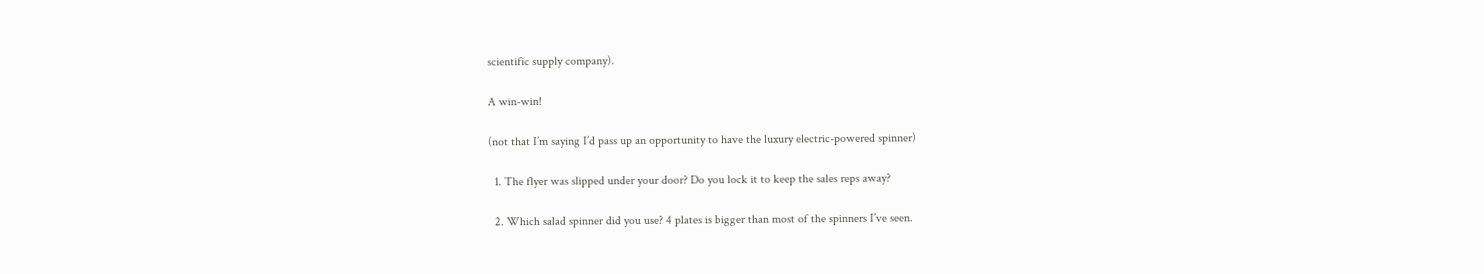scientific supply company).

A win-win!

(not that I’m saying I’d pass up an opportunity to have the luxury electric-powered spinner)

  1. The flyer was slipped under your door? Do you lock it to keep the sales reps away?

  2. Which salad spinner did you use? 4 plates is bigger than most of the spinners I’ve seen.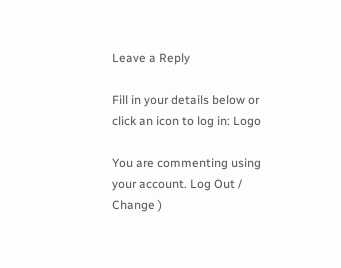Leave a Reply

Fill in your details below or click an icon to log in: Logo

You are commenting using your account. Log Out / Change )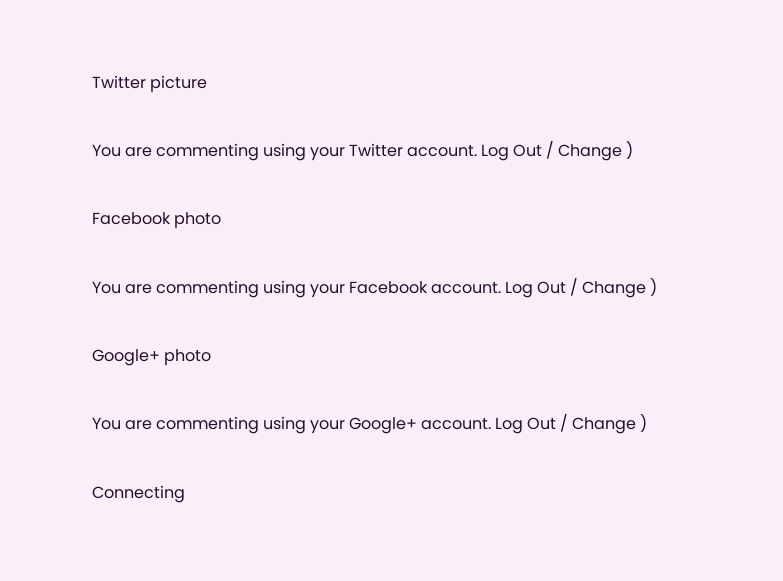Twitter picture

You are commenting using your Twitter account. Log Out / Change )

Facebook photo

You are commenting using your Facebook account. Log Out / Change )

Google+ photo

You are commenting using your Google+ account. Log Out / Change )

Connecting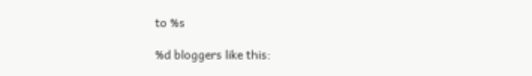to %s

%d bloggers like this: